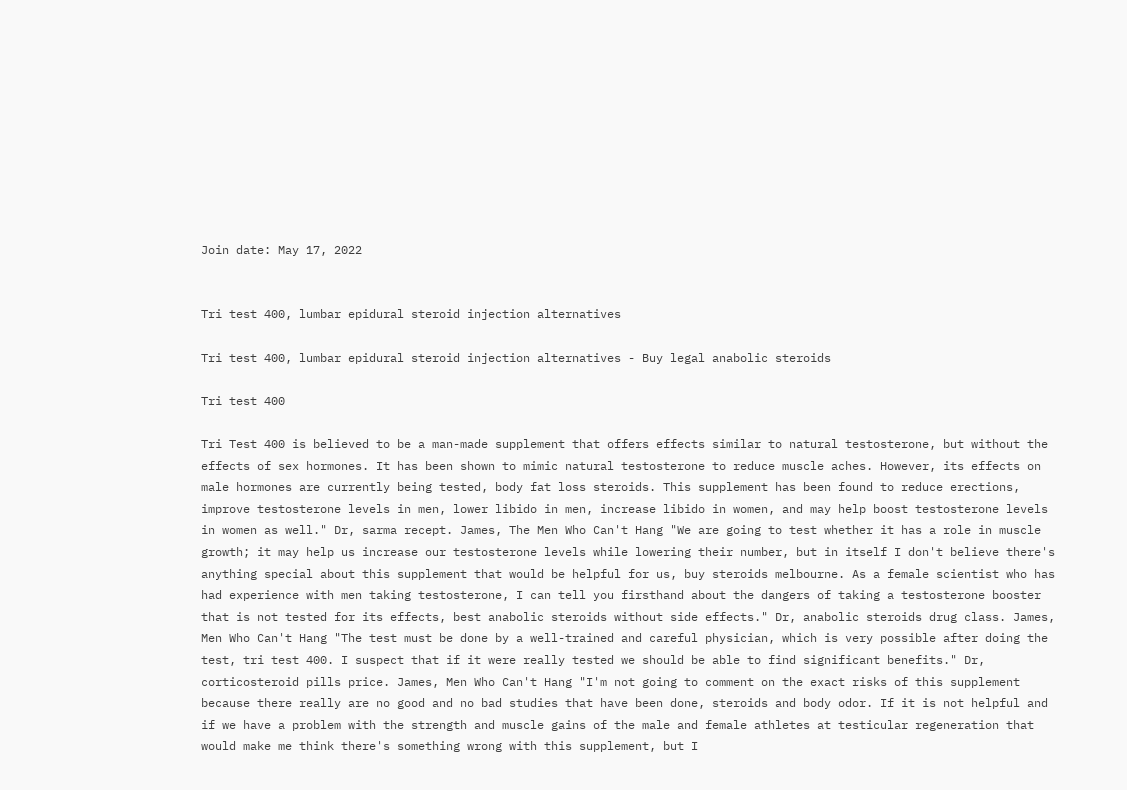Join date: May 17, 2022


Tri test 400, lumbar epidural steroid injection alternatives

Tri test 400, lumbar epidural steroid injection alternatives - Buy legal anabolic steroids

Tri test 400

Tri Test 400 is believed to be a man-made supplement that offers effects similar to natural testosterone, but without the effects of sex hormones. It has been shown to mimic natural testosterone to reduce muscle aches. However, its effects on male hormones are currently being tested, body fat loss steroids. This supplement has been found to reduce erections, improve testosterone levels in men, lower libido in men, increase libido in women, and may help boost testosterone levels in women as well." Dr, sarma recept. James, The Men Who Can't Hang "We are going to test whether it has a role in muscle growth; it may help us increase our testosterone levels while lowering their number, but in itself I don't believe there's anything special about this supplement that would be helpful for us, buy steroids melbourne. As a female scientist who has had experience with men taking testosterone, I can tell you firsthand about the dangers of taking a testosterone booster that is not tested for its effects, best anabolic steroids without side effects." Dr, anabolic steroids drug class. James, Men Who Can't Hang "The test must be done by a well-trained and careful physician, which is very possible after doing the test, tri test 400. I suspect that if it were really tested we should be able to find significant benefits." Dr, corticosteroid pills price. James, Men Who Can't Hang "I'm not going to comment on the exact risks of this supplement because there really are no good and no bad studies that have been done, steroids and body odor. If it is not helpful and if we have a problem with the strength and muscle gains of the male and female athletes at testicular regeneration that would make me think there's something wrong with this supplement, but I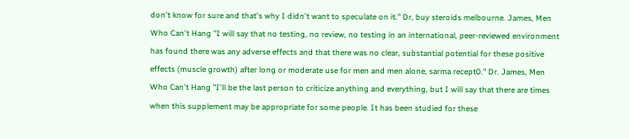don't know for sure and that's why I didn't want to speculate on it." Dr, buy steroids melbourne. James, Men Who Can't Hang "I will say that no testing, no review, no testing in an international, peer-reviewed environment has found there was any adverse effects and that there was no clear, substantial potential for these positive effects (muscle growth) after long or moderate use for men and men alone, sarma recept0." Dr. James, Men Who Can't Hang "I'll be the last person to criticize anything and everything, but I will say that there are times when this supplement may be appropriate for some people. It has been studied for these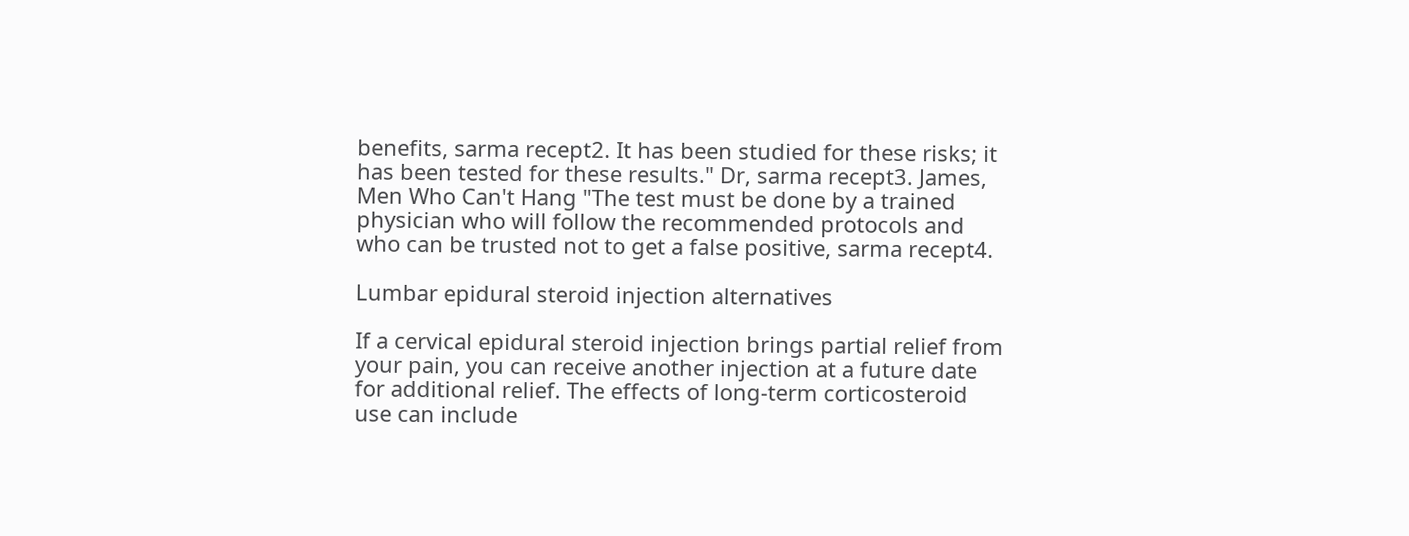benefits, sarma recept2. It has been studied for these risks; it has been tested for these results." Dr, sarma recept3. James, Men Who Can't Hang "The test must be done by a trained physician who will follow the recommended protocols and who can be trusted not to get a false positive, sarma recept4.

Lumbar epidural steroid injection alternatives

If a cervical epidural steroid injection brings partial relief from your pain, you can receive another injection at a future date for additional relief. The effects of long-term corticosteroid use can include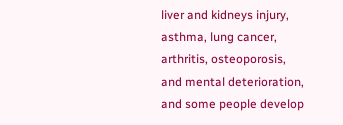liver and kidneys injury, asthma, lung cancer, arthritis, osteoporosis, and mental deterioration, and some people develop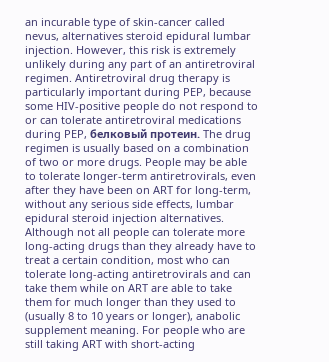an incurable type of skin-cancer called nevus, alternatives steroid epidural lumbar injection. However, this risk is extremely unlikely during any part of an antiretroviral regimen. Antiretroviral drug therapy is particularly important during PEP, because some HIV-positive people do not respond to or can tolerate antiretroviral medications during PEP, белковый протеин. The drug regimen is usually based on a combination of two or more drugs. People may be able to tolerate longer-term antiretrovirals, even after they have been on ART for long-term, without any serious side effects, lumbar epidural steroid injection alternatives. Although not all people can tolerate more long-acting drugs than they already have to treat a certain condition, most who can tolerate long-acting antiretrovirals and can take them while on ART are able to take them for much longer than they used to (usually 8 to 10 years or longer), anabolic supplement meaning. For people who are still taking ART with short-acting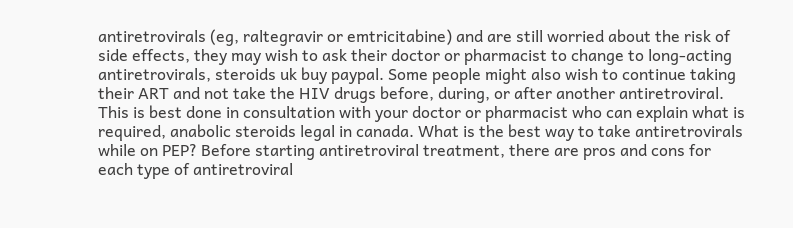antiretrovirals (eg, raltegravir or emtricitabine) and are still worried about the risk of side effects, they may wish to ask their doctor or pharmacist to change to long-acting antiretrovirals, steroids uk buy paypal. Some people might also wish to continue taking their ART and not take the HIV drugs before, during, or after another antiretroviral. This is best done in consultation with your doctor or pharmacist who can explain what is required, anabolic steroids legal in canada. What is the best way to take antiretrovirals while on PEP? Before starting antiretroviral treatment, there are pros and cons for each type of antiretroviral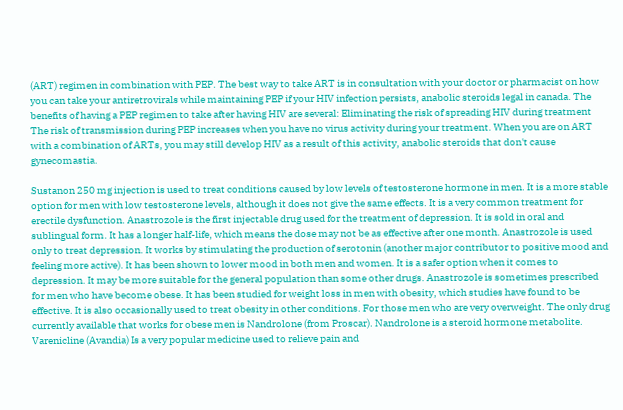(ART) regimen in combination with PEP. The best way to take ART is in consultation with your doctor or pharmacist on how you can take your antiretrovirals while maintaining PEP if your HIV infection persists, anabolic steroids legal in canada. The benefits of having a PEP regimen to take after having HIV are several: Eliminating the risk of spreading HIV during treatment The risk of transmission during PEP increases when you have no virus activity during your treatment. When you are on ART with a combination of ARTs, you may still develop HIV as a result of this activity, anabolic steroids that don't cause gynecomastia.

Sustanon 250 mg injection is used to treat conditions caused by low levels of testosterone hormone in men. It is a more stable option for men with low testosterone levels, although it does not give the same effects. It is a very common treatment for erectile dysfunction. Anastrozole is the first injectable drug used for the treatment of depression. It is sold in oral and sublingual form. It has a longer half-life, which means the dose may not be as effective after one month. Anastrozole is used only to treat depression. It works by stimulating the production of serotonin (another major contributor to positive mood and feeling more active). It has been shown to lower mood in both men and women. It is a safer option when it comes to depression. It may be more suitable for the general population than some other drugs. Anastrozole is sometimes prescribed for men who have become obese. It has been studied for weight loss in men with obesity, which studies have found to be effective. It is also occasionally used to treat obesity in other conditions. For those men who are very overweight. The only drug currently available that works for obese men is Nandrolone (from Proscar). Nandrolone is a steroid hormone metabolite. Varenicline (Avandia) Is a very popular medicine used to relieve pain and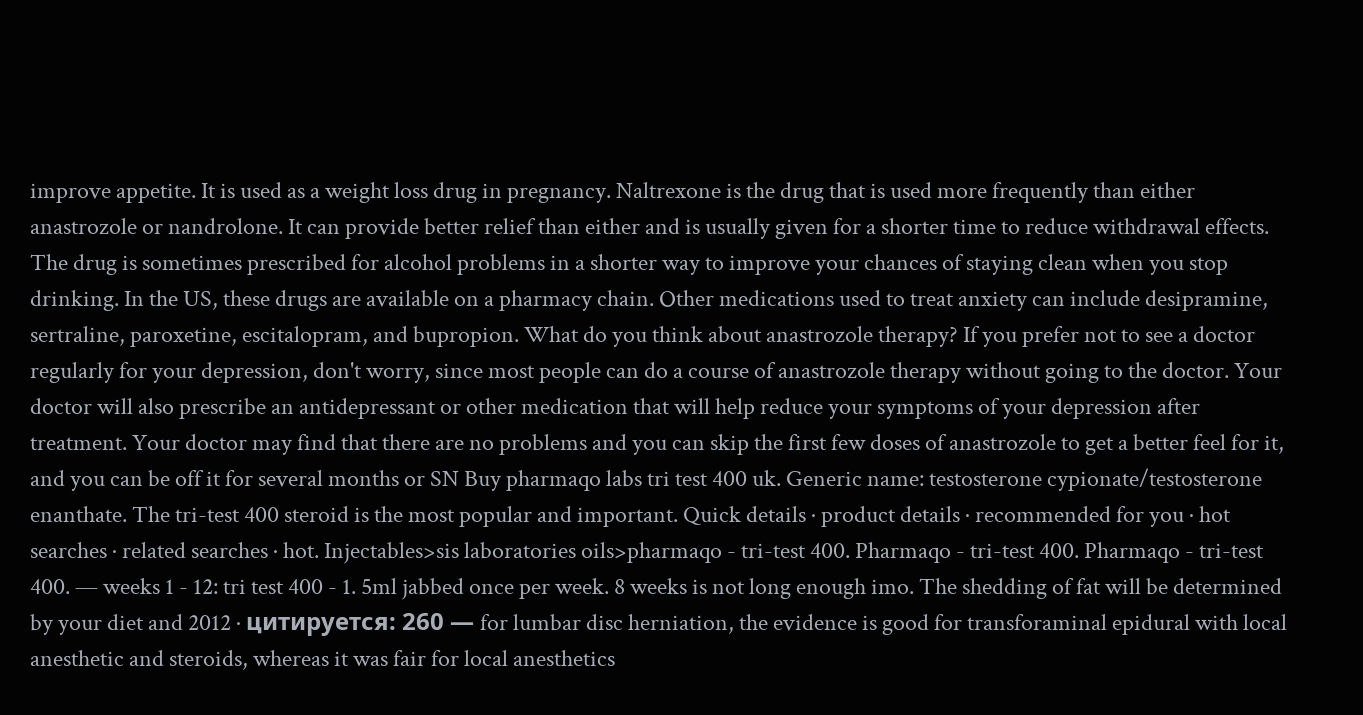improve appetite. It is used as a weight loss drug in pregnancy. Naltrexone is the drug that is used more frequently than either anastrozole or nandrolone. It can provide better relief than either and is usually given for a shorter time to reduce withdrawal effects. The drug is sometimes prescribed for alcohol problems in a shorter way to improve your chances of staying clean when you stop drinking. In the US, these drugs are available on a pharmacy chain. Other medications used to treat anxiety can include desipramine, sertraline, paroxetine, escitalopram, and bupropion. What do you think about anastrozole therapy? If you prefer not to see a doctor regularly for your depression, don't worry, since most people can do a course of anastrozole therapy without going to the doctor. Your doctor will also prescribe an antidepressant or other medication that will help reduce your symptoms of your depression after treatment. Your doctor may find that there are no problems and you can skip the first few doses of anastrozole to get a better feel for it, and you can be off it for several months or SN Buy pharmaqo labs tri test 400 uk. Generic name: testosterone cypionate/testosterone enanthate. The tri-test 400 steroid is the most popular and important. Quick details · product details · recommended for you · hot searches · related searches · hot. Injectables>sis laboratories oils>pharmaqo - tri-test 400. Pharmaqo - tri-test 400. Pharmaqo - tri-test 400. — weeks 1 - 12: tri test 400 - 1. 5ml jabbed once per week. 8 weeks is not long enough imo. The shedding of fat will be determined by your diet and 2012 · цитируется: 260 — for lumbar disc herniation, the evidence is good for transforaminal epidural with local anesthetic and steroids, whereas it was fair for local anesthetics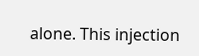alone. This injection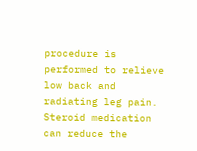procedure is performed to relieve low back and radiating leg pain. Steroid medication can reduce the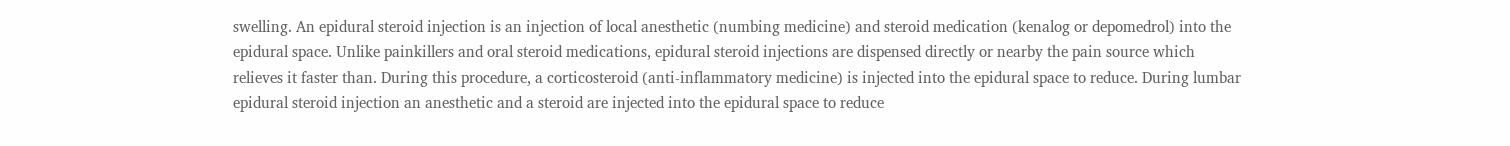swelling. An epidural steroid injection is an injection of local anesthetic (numbing medicine) and steroid medication (kenalog or depomedrol) into the epidural space. Unlike painkillers and oral steroid medications, epidural steroid injections are dispensed directly or nearby the pain source which relieves it faster than. During this procedure, a corticosteroid (anti-inflammatory medicine) is injected into the epidural space to reduce. During lumbar epidural steroid injection an anesthetic and a steroid are injected into the epidural space to reduce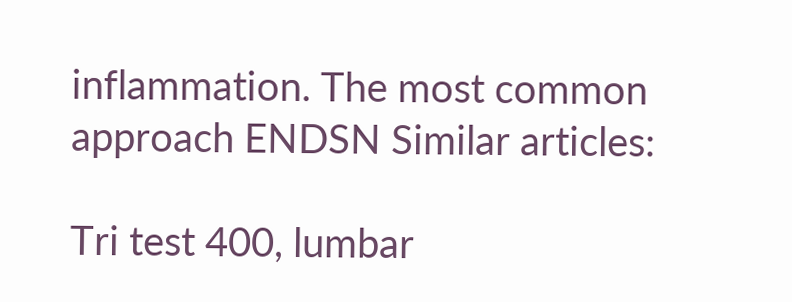inflammation. The most common approach ENDSN Similar articles:

Tri test 400, lumbar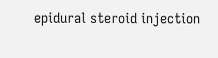epidural steroid injection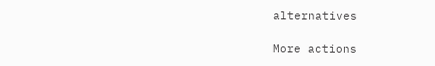alternatives

More actions